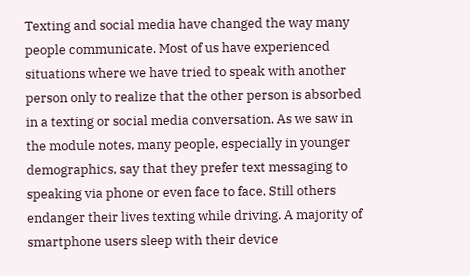Texting and social media have changed the way many people communicate. Most of us have experienced situations where we have tried to speak with another person only to realize that the other person is absorbed in a texting or social media conversation. As we saw in the module notes, many people, especially in younger demographics, say that they prefer text messaging to speaking via phone or even face to face. Still others endanger their lives texting while driving. A majority of smartphone users sleep with their device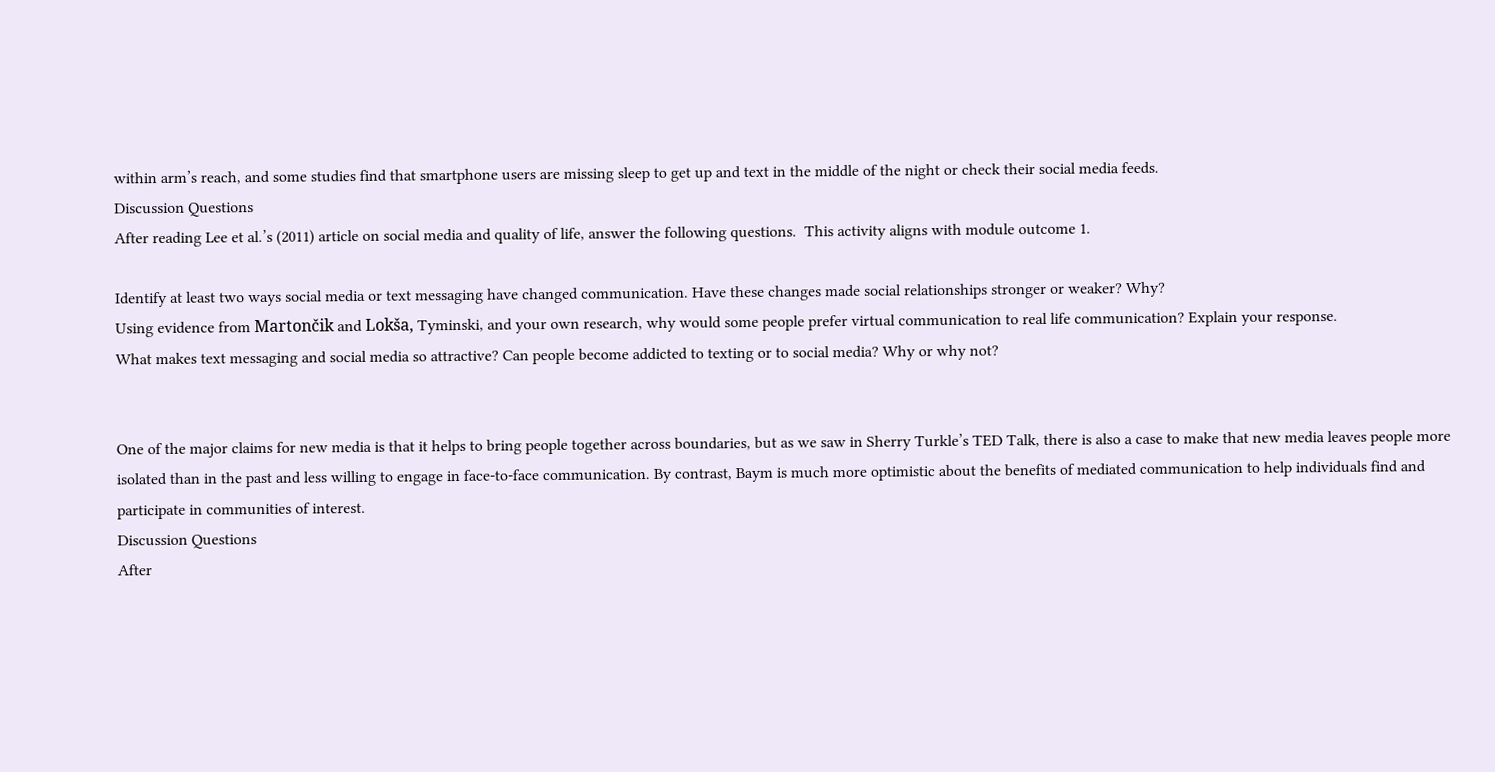within arm’s reach, and some studies find that smartphone users are missing sleep to get up and text in the middle of the night or check their social media feeds.
Discussion Questions
After reading Lee et al.’s (2011) article on social media and quality of life, answer the following questions.  This activity aligns with module outcome 1.

Identify at least two ways social media or text messaging have changed communication. Have these changes made social relationships stronger or weaker? Why?
Using evidence from Martončik and Lokša, Tyminski, and your own research, why would some people prefer virtual communication to real life communication? Explain your response.
What makes text messaging and social media so attractive? Can people become addicted to texting or to social media? Why or why not?


One of the major claims for new media is that it helps to bring people together across boundaries, but as we saw in Sherry Turkle’s TED Talk, there is also a case to make that new media leaves people more isolated than in the past and less willing to engage in face-to-face communication. By contrast, Baym is much more optimistic about the benefits of mediated communication to help individuals find and participate in communities of interest.
Discussion Questions
After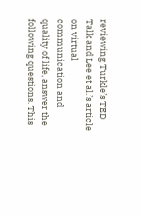reviewing Turkle’s TED Talk and Lee et al.’s article on virtual communication and quality of life, answer the following questions. This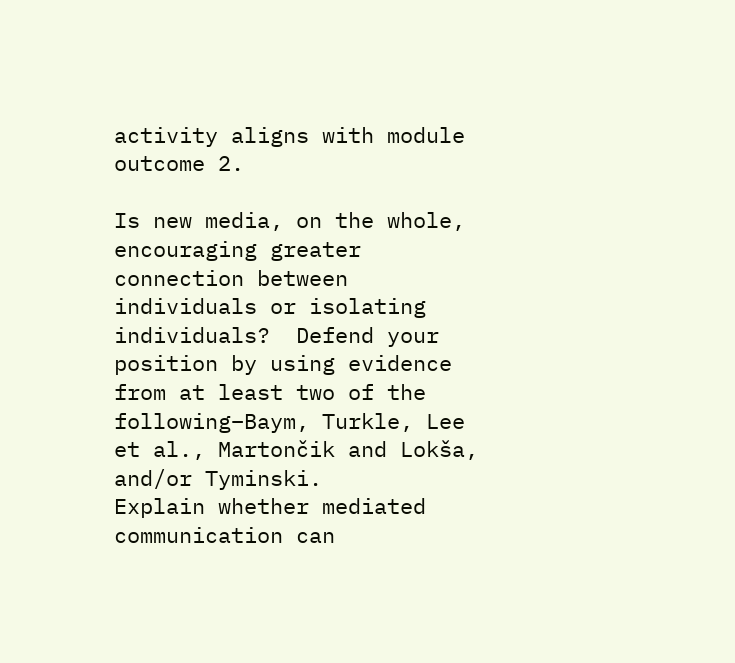activity aligns with module outcome 2.

Is new media, on the whole, encouraging greater connection between individuals or isolating individuals?  Defend your position by using evidence from at least two of the following–Baym, Turkle, Lee et al., Martončik and Lokša, and/or Tyminski.
Explain whether mediated communication can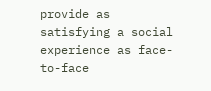provide as satisfying a social experience as face-to-face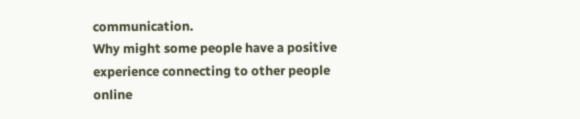communication.
Why might some people have a positive experience connecting to other people online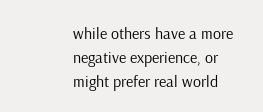while others have a more negative experience, or might prefer real world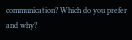communication? Which do you prefer and why?